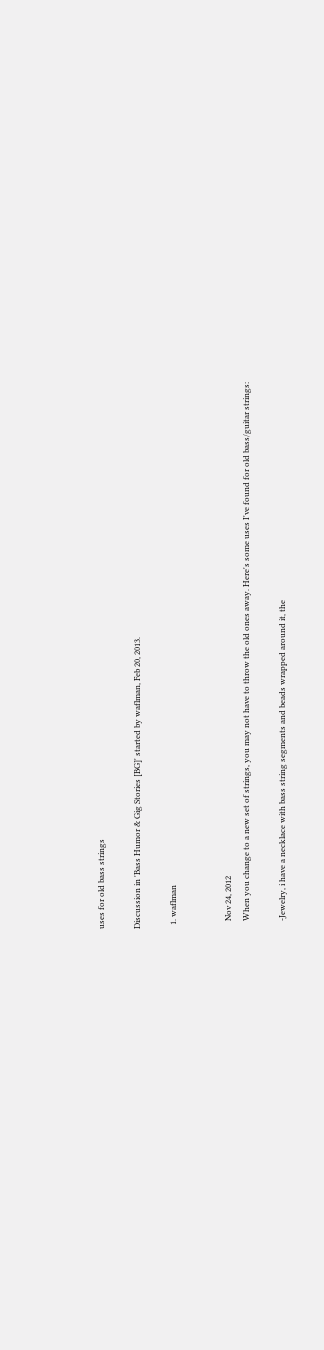uses for old bass strings

Discussion in 'Bass Humor & Gig Stories [BG]' started by waflman, Feb 20, 2013.

  1. waflman


    Nov 24, 2012
    When you change to a new set of strings, you may not have to throw the old ones away. Here's some uses I've found for old bass/guitar strings:

    -Jewelry, i have a necklace with bass string segments and beads wrapped around it, the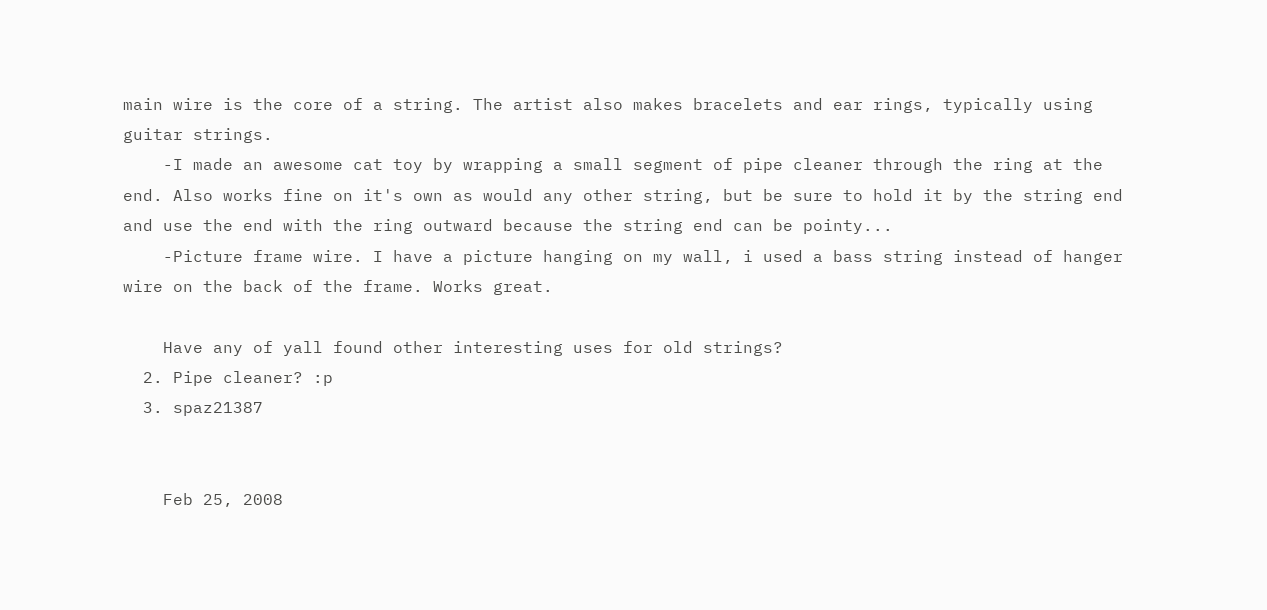main wire is the core of a string. The artist also makes bracelets and ear rings, typically using guitar strings.
    -I made an awesome cat toy by wrapping a small segment of pipe cleaner through the ring at the end. Also works fine on it's own as would any other string, but be sure to hold it by the string end and use the end with the ring outward because the string end can be pointy...
    -Picture frame wire. I have a picture hanging on my wall, i used a bass string instead of hanger wire on the back of the frame. Works great.

    Have any of yall found other interesting uses for old strings?
  2. Pipe cleaner? :p
  3. spaz21387


    Feb 25, 2008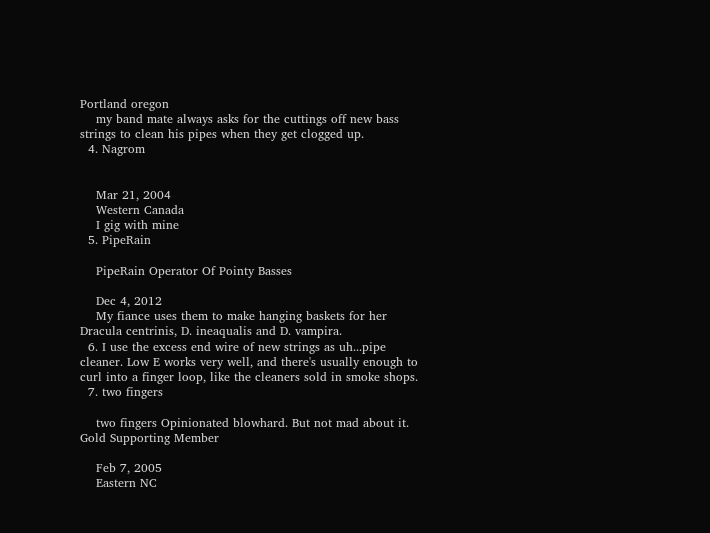Portland oregon
    my band mate always asks for the cuttings off new bass strings to clean his pipes when they get clogged up.
  4. Nagrom


    Mar 21, 2004
    Western Canada
    I gig with mine
  5. PipeRain

    PipeRain Operator Of Pointy Basses

    Dec 4, 2012
    My fiance uses them to make hanging baskets for her Dracula centrinis, D. ineaqualis and D. vampira.
  6. I use the excess end wire of new strings as uh...pipe cleaner. Low E works very well, and there's usually enough to curl into a finger loop, like the cleaners sold in smoke shops.
  7. two fingers

    two fingers Opinionated blowhard. But not mad about it. Gold Supporting Member

    Feb 7, 2005
    Eastern NC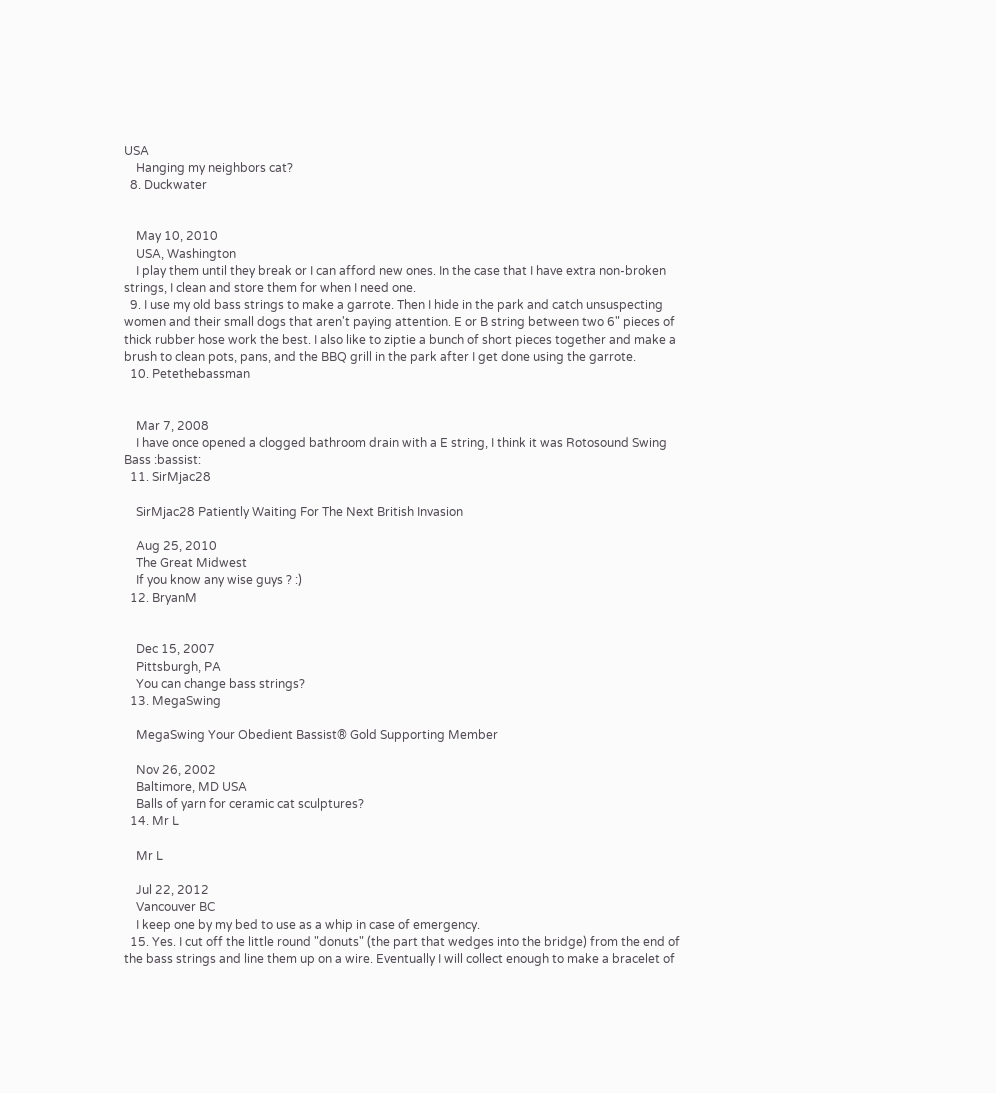USA
    Hanging my neighbors cat?
  8. Duckwater


    May 10, 2010
    USA, Washington
    I play them until they break or I can afford new ones. In the case that I have extra non-broken strings, I clean and store them for when I need one.
  9. I use my old bass strings to make a garrote. Then I hide in the park and catch unsuspecting women and their small dogs that aren't paying attention. E or B string between two 6" pieces of thick rubber hose work the best. I also like to ziptie a bunch of short pieces together and make a brush to clean pots, pans, and the BBQ grill in the park after I get done using the garrote.
  10. Petethebassman


    Mar 7, 2008
    I have once opened a clogged bathroom drain with a E string, I think it was Rotosound Swing Bass :bassist:
  11. SirMjac28

    SirMjac28 Patiently Waiting For The Next British Invasion

    Aug 25, 2010
    The Great Midwest
    If you know any wise guys ? :)
  12. BryanM


    Dec 15, 2007
    Pittsburgh, PA
    You can change bass strings?
  13. MegaSwing

    MegaSwing Your Obedient Bassist® Gold Supporting Member

    Nov 26, 2002
    Baltimore, MD USA
    Balls of yarn for ceramic cat sculptures?
  14. Mr L

    Mr L

    Jul 22, 2012
    Vancouver BC
    I keep one by my bed to use as a whip in case of emergency.
  15. Yes. I cut off the little round "donuts" (the part that wedges into the bridge) from the end of the bass strings and line them up on a wire. Eventually I will collect enough to make a bracelet of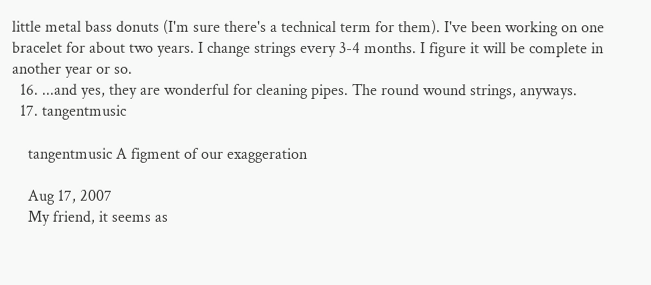little metal bass donuts (I'm sure there's a technical term for them). I've been working on one bracelet for about two years. I change strings every 3-4 months. I figure it will be complete in another year or so.
  16. ...and yes, they are wonderful for cleaning pipes. The round wound strings, anyways.
  17. tangentmusic

    tangentmusic A figment of our exaggeration

    Aug 17, 2007
    My friend, it seems as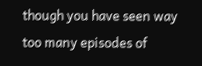though you have seen way too many episodes of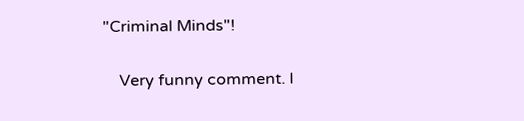"Criminal Minds"!

    Very funny comment. I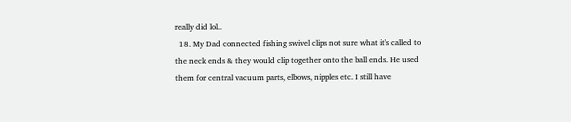really did lol..
  18. My Dad connected fishing swivel clips not sure what it's called to the neck ends & they would clip together onto the ball ends. He used them for central vacuum parts, elbows, nipples etc. I still have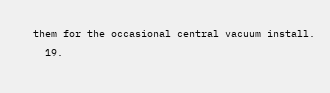them for the occasional central vacuum install.
  19.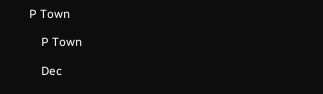P Town

    P Town

    Dec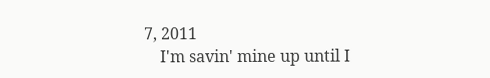7, 2011
    I'm savin' mine up until I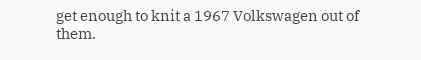get enough to knit a 1967 Volkswagen out of them.